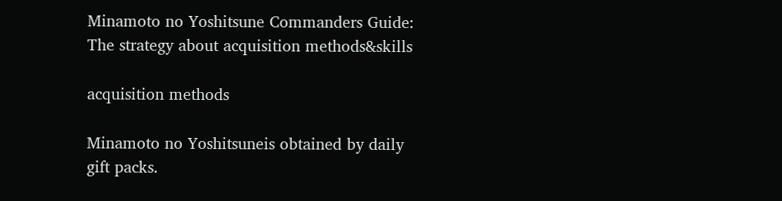Minamoto no Yoshitsune Commanders Guide: The strategy about acquisition methods&skills

acquisition methods

Minamoto no Yoshitsuneis obtained by daily gift packs.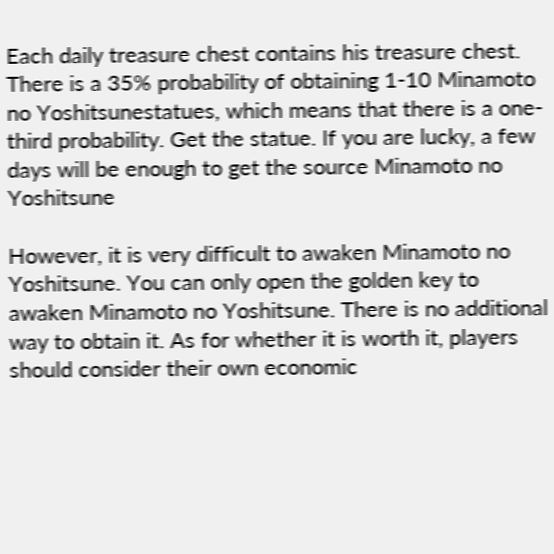Each daily treasure chest contains his treasure chest. There is a 35% probability of obtaining 1-10 Minamoto no Yoshitsunestatues, which means that there is a one-third probability. Get the statue. If you are lucky, a few days will be enough to get the source Minamoto no Yoshitsune

However, it is very difficult to awaken Minamoto no Yoshitsune. You can only open the golden key to awaken Minamoto no Yoshitsune. There is no additional way to obtain it. As for whether it is worth it, players should consider their own economic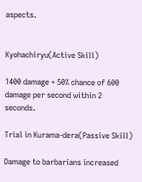aspects.


Kyohachiryu(Active Skill)

1400 damage + 50% chance of 600 damage per second within 2 seconds.

Trial in Kurama-dera(Passive Skill)

Damage to barbarians increased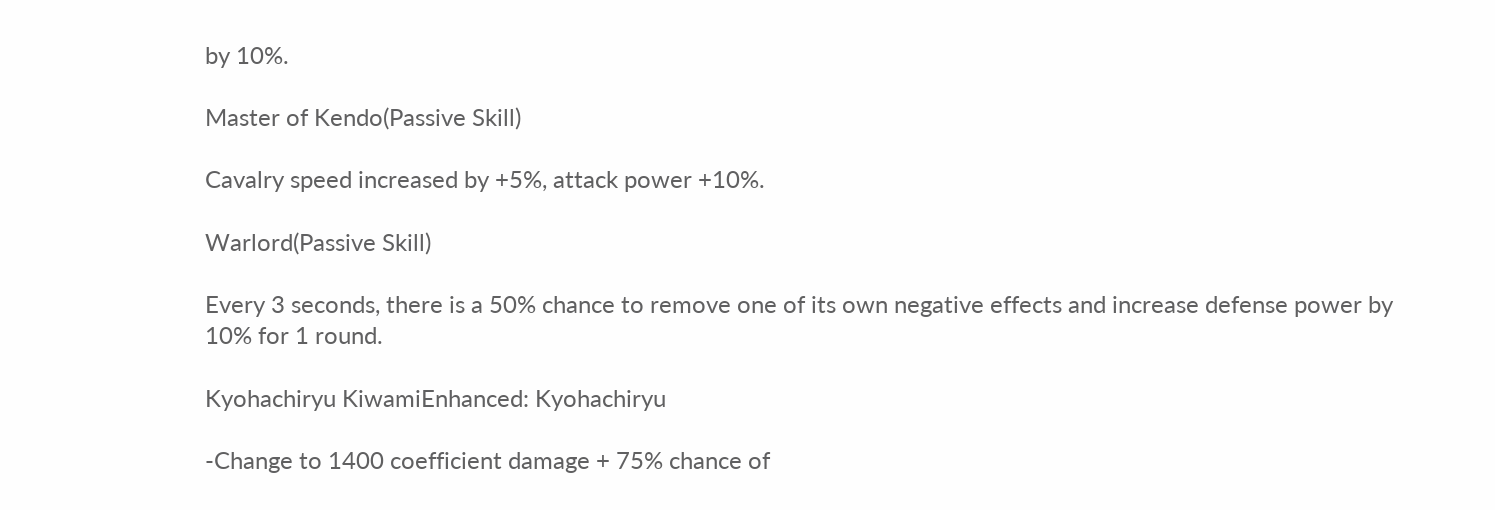by 10%.

Master of Kendo(Passive Skill)

Cavalry speed increased by +5%, attack power +10%.

Warlord(Passive Skill)

Every 3 seconds, there is a 50% chance to remove one of its own negative effects and increase defense power by 10% for 1 round.

Kyohachiryu KiwamiEnhanced: Kyohachiryu

-Change to 1400 coefficient damage + 75% chance of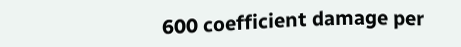600 coefficient damage per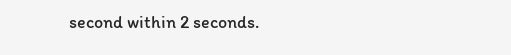second within 2 seconds.